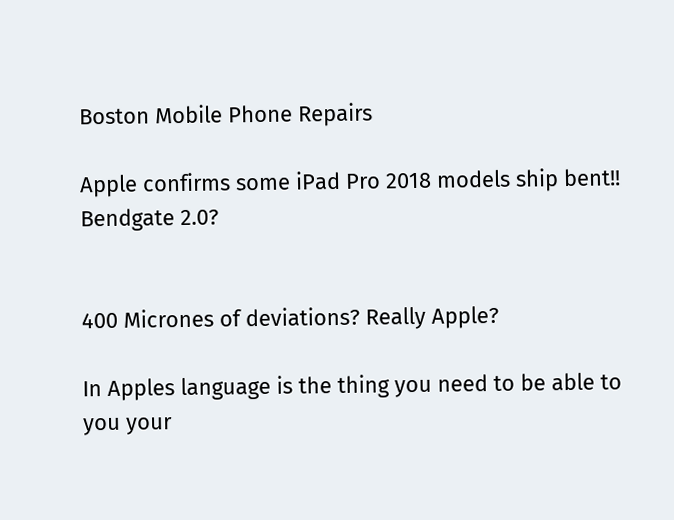Boston Mobile Phone Repairs

Apple confirms some iPad Pro 2018 models ship bent!! Bendgate 2.0?


400 Micrones of deviations? Really Apple?

In Apples language is the thing you need to be able to you your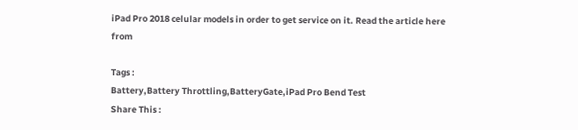iPad Pro 2018 celular models in order to get service on it. Read the article here from

Tags :
Battery,Battery Throttling,BatteryGate,iPad Pro Bend Test
Share This :